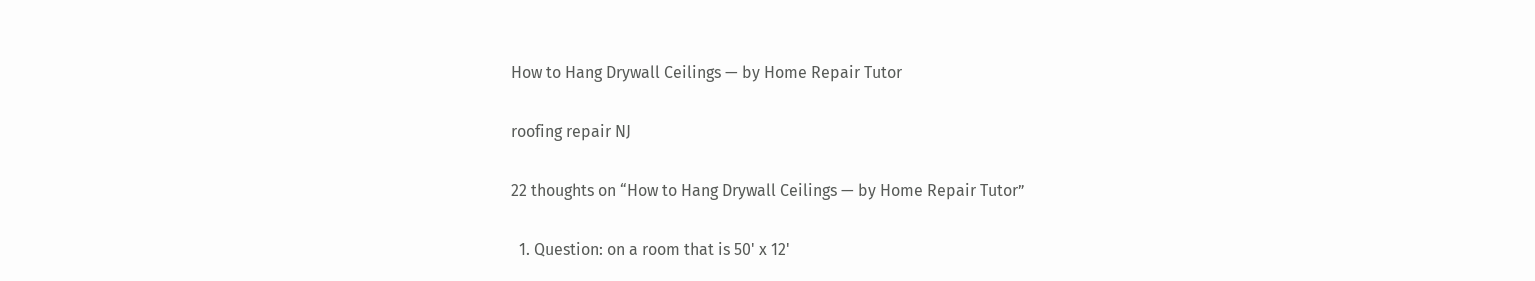How to Hang Drywall Ceilings — by Home Repair Tutor

roofing repair NJ

22 thoughts on “How to Hang Drywall Ceilings — by Home Repair Tutor”

  1. Question: on a room that is 50' x 12'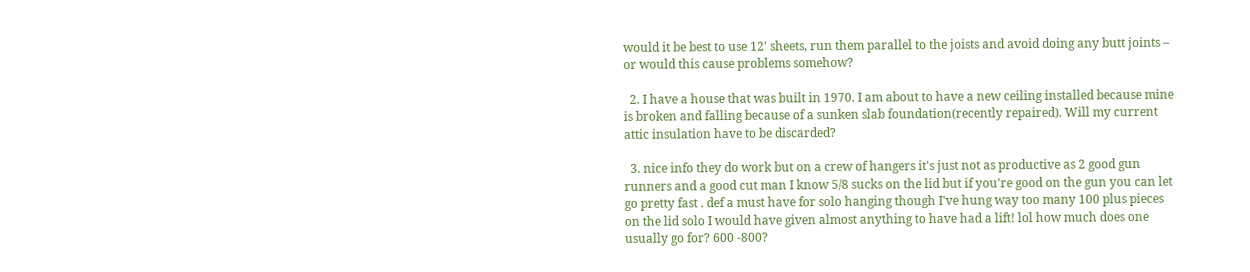would it be best to use 12' sheets, run them parallel to the joists and avoid doing any butt joints – or would this cause problems somehow?

  2. I have a house that was built in 1970. I am about to have a new ceiling installed because mine is broken and falling because of a sunken slab foundation(recently repaired). Will my current attic insulation have to be discarded?

  3. nice info they do work but on a crew of hangers it's just not as productive as 2 good gun runners and a good cut man I know 5/8 sucks on the lid but if you're good on the gun you can let go pretty fast . def a must have for solo hanging though I've hung way too many 100 plus pieces on the lid solo I would have given almost anything to have had a lift! lol how much does one usually go for? 600 -800?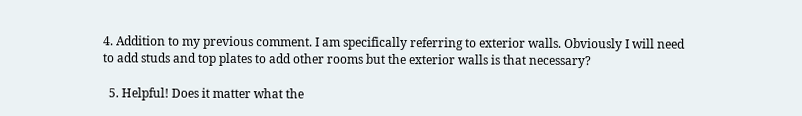4. Addition to my previous comment. I am specifically referring to exterior walls. Obviously I will need to add studs and top plates to add other rooms but the exterior walls is that necessary?

  5. Helpful! Does it matter what the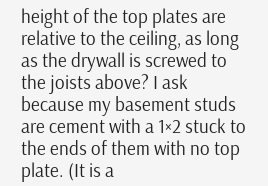height of the top plates are relative to the ceiling, as long as the drywall is screwed to the joists above? I ask because my basement studs are cement with a 1×2 stuck to the ends of them with no top plate. (It is a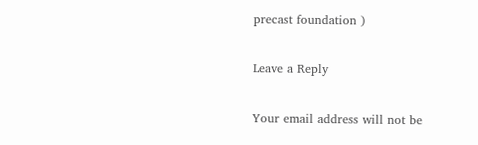precast foundation )

Leave a Reply

Your email address will not be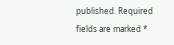published. Required fields are marked *